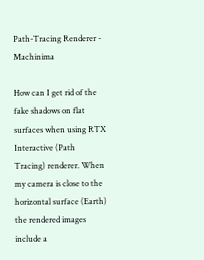Path-Tracing Renderer - Machinima

How can I get rid of the fake shadows on flat surfaces when using RTX Interactive (Path Tracing) renderer. When my camera is close to the horizontal surface (Earth) the rendered images include a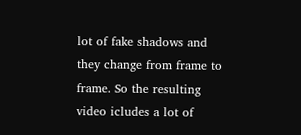lot of fake shadows and they change from frame to frame. So the resulting video icludes a lot of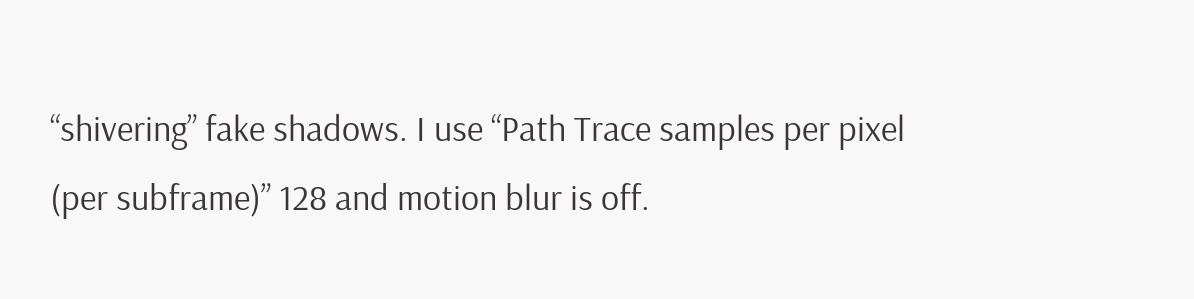“shivering” fake shadows. I use “Path Trace samples per pixel (per subframe)” 128 and motion blur is off.